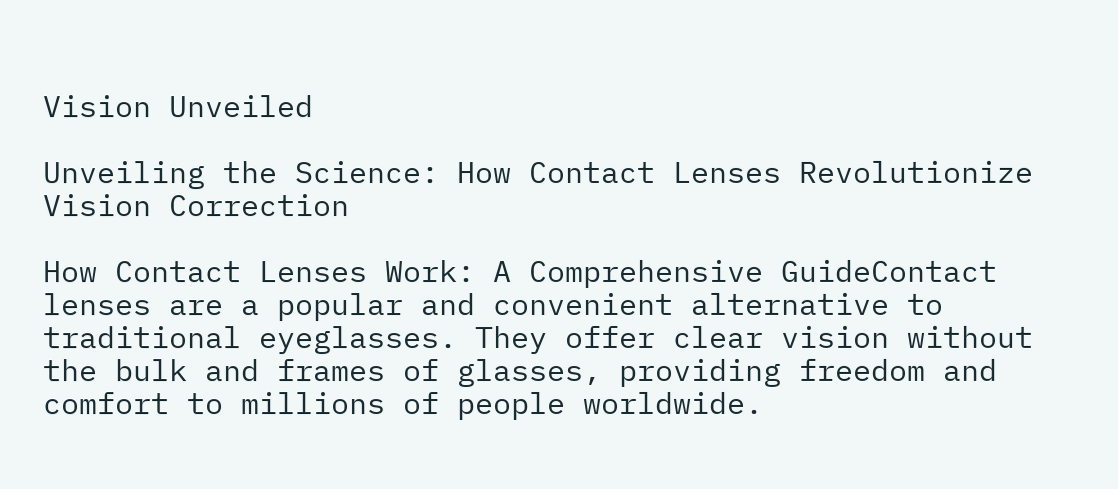Vision Unveiled

Unveiling the Science: How Contact Lenses Revolutionize Vision Correction

How Contact Lenses Work: A Comprehensive GuideContact lenses are a popular and convenient alternative to traditional eyeglasses. They offer clear vision without the bulk and frames of glasses, providing freedom and comfort to millions of people worldwide.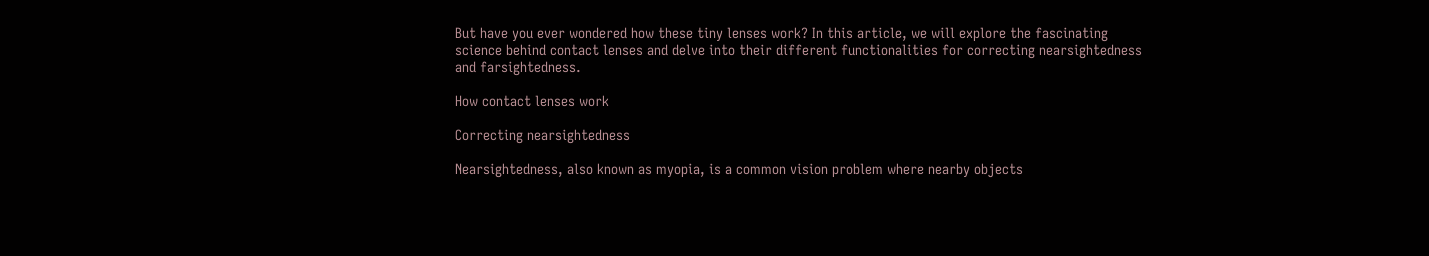But have you ever wondered how these tiny lenses work? In this article, we will explore the fascinating science behind contact lenses and delve into their different functionalities for correcting nearsightedness and farsightedness.

How contact lenses work

Correcting nearsightedness

Nearsightedness, also known as myopia, is a common vision problem where nearby objects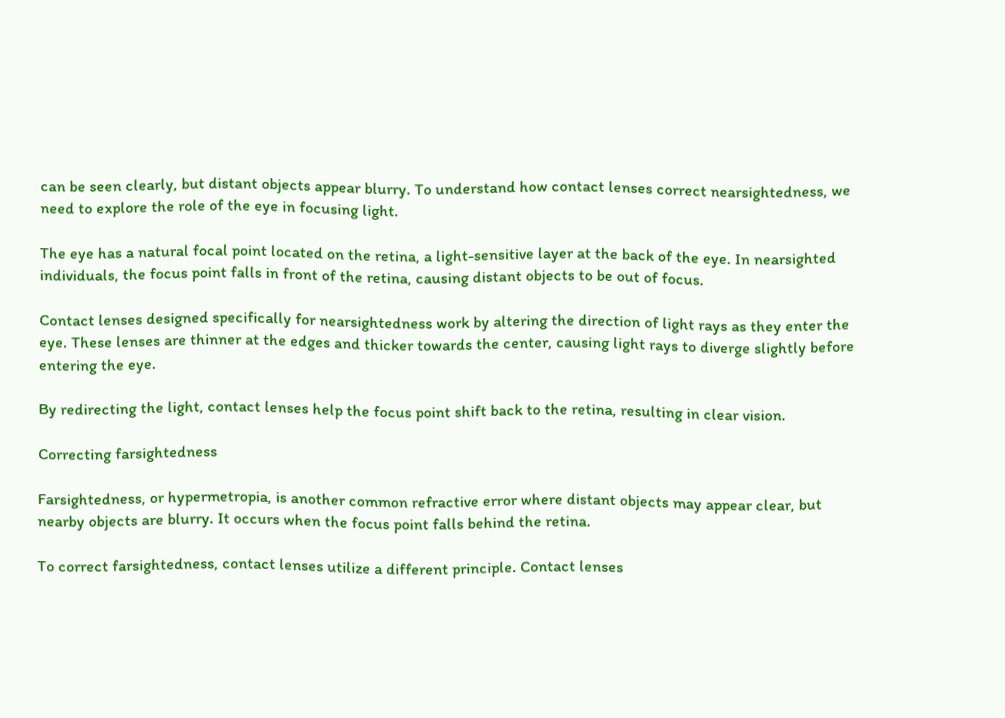can be seen clearly, but distant objects appear blurry. To understand how contact lenses correct nearsightedness, we need to explore the role of the eye in focusing light.

The eye has a natural focal point located on the retina, a light-sensitive layer at the back of the eye. In nearsighted individuals, the focus point falls in front of the retina, causing distant objects to be out of focus.

Contact lenses designed specifically for nearsightedness work by altering the direction of light rays as they enter the eye. These lenses are thinner at the edges and thicker towards the center, causing light rays to diverge slightly before entering the eye.

By redirecting the light, contact lenses help the focus point shift back to the retina, resulting in clear vision.

Correcting farsightedness

Farsightedness, or hypermetropia, is another common refractive error where distant objects may appear clear, but nearby objects are blurry. It occurs when the focus point falls behind the retina.

To correct farsightedness, contact lenses utilize a different principle. Contact lenses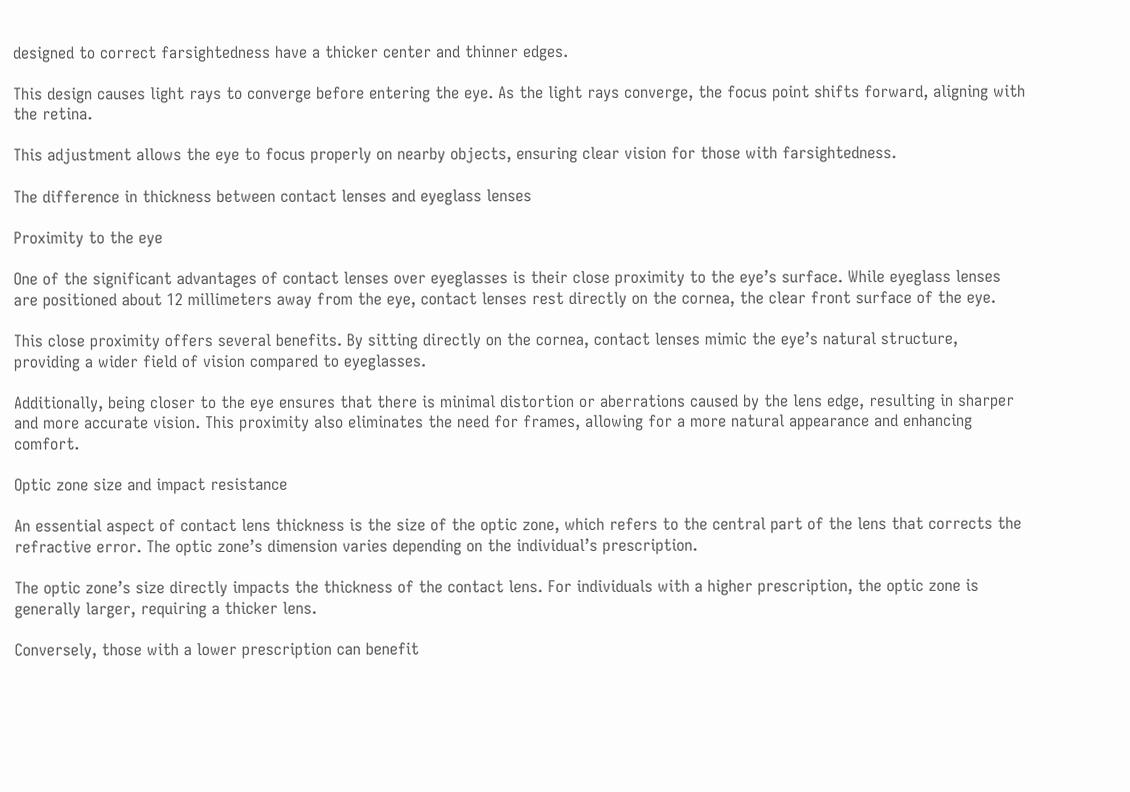designed to correct farsightedness have a thicker center and thinner edges.

This design causes light rays to converge before entering the eye. As the light rays converge, the focus point shifts forward, aligning with the retina.

This adjustment allows the eye to focus properly on nearby objects, ensuring clear vision for those with farsightedness.

The difference in thickness between contact lenses and eyeglass lenses

Proximity to the eye

One of the significant advantages of contact lenses over eyeglasses is their close proximity to the eye’s surface. While eyeglass lenses are positioned about 12 millimeters away from the eye, contact lenses rest directly on the cornea, the clear front surface of the eye.

This close proximity offers several benefits. By sitting directly on the cornea, contact lenses mimic the eye’s natural structure, providing a wider field of vision compared to eyeglasses.

Additionally, being closer to the eye ensures that there is minimal distortion or aberrations caused by the lens edge, resulting in sharper and more accurate vision. This proximity also eliminates the need for frames, allowing for a more natural appearance and enhancing comfort.

Optic zone size and impact resistance

An essential aspect of contact lens thickness is the size of the optic zone, which refers to the central part of the lens that corrects the refractive error. The optic zone’s dimension varies depending on the individual’s prescription.

The optic zone’s size directly impacts the thickness of the contact lens. For individuals with a higher prescription, the optic zone is generally larger, requiring a thicker lens.

Conversely, those with a lower prescription can benefit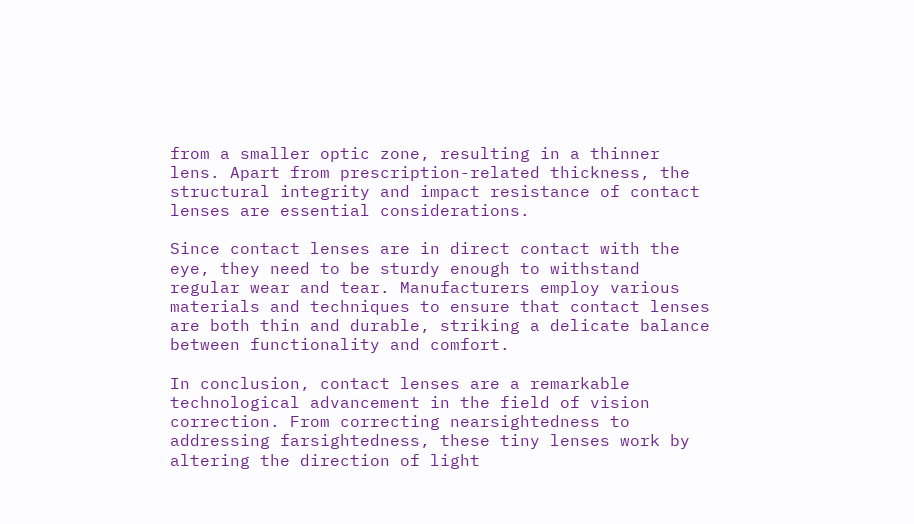from a smaller optic zone, resulting in a thinner lens. Apart from prescription-related thickness, the structural integrity and impact resistance of contact lenses are essential considerations.

Since contact lenses are in direct contact with the eye, they need to be sturdy enough to withstand regular wear and tear. Manufacturers employ various materials and techniques to ensure that contact lenses are both thin and durable, striking a delicate balance between functionality and comfort.

In conclusion, contact lenses are a remarkable technological advancement in the field of vision correction. From correcting nearsightedness to addressing farsightedness, these tiny lenses work by altering the direction of light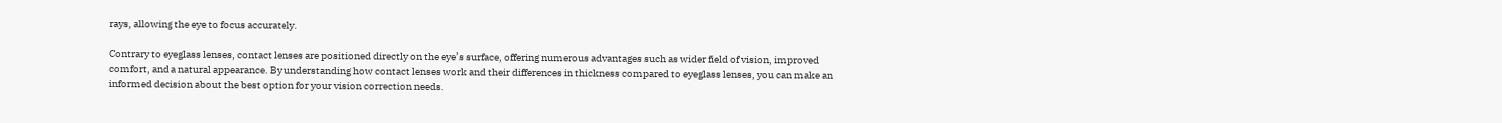rays, allowing the eye to focus accurately.

Contrary to eyeglass lenses, contact lenses are positioned directly on the eye’s surface, offering numerous advantages such as wider field of vision, improved comfort, and a natural appearance. By understanding how contact lenses work and their differences in thickness compared to eyeglass lenses, you can make an informed decision about the best option for your vision correction needs.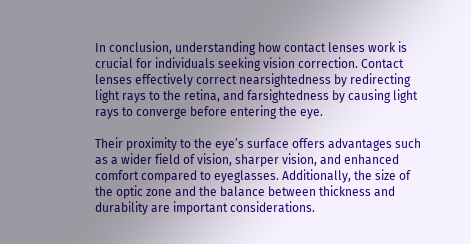In conclusion, understanding how contact lenses work is crucial for individuals seeking vision correction. Contact lenses effectively correct nearsightedness by redirecting light rays to the retina, and farsightedness by causing light rays to converge before entering the eye.

Their proximity to the eye’s surface offers advantages such as a wider field of vision, sharper vision, and enhanced comfort compared to eyeglasses. Additionally, the size of the optic zone and the balance between thickness and durability are important considerations.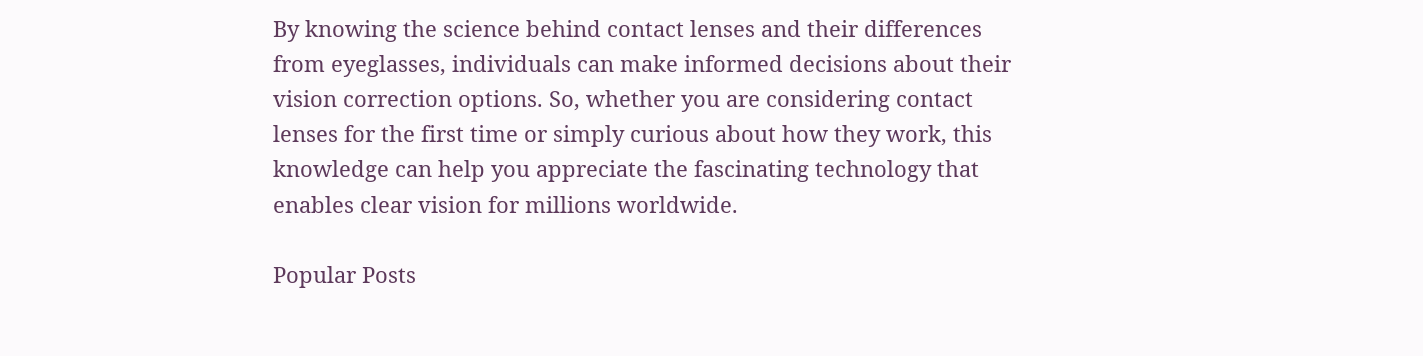By knowing the science behind contact lenses and their differences from eyeglasses, individuals can make informed decisions about their vision correction options. So, whether you are considering contact lenses for the first time or simply curious about how they work, this knowledge can help you appreciate the fascinating technology that enables clear vision for millions worldwide.

Popular Posts